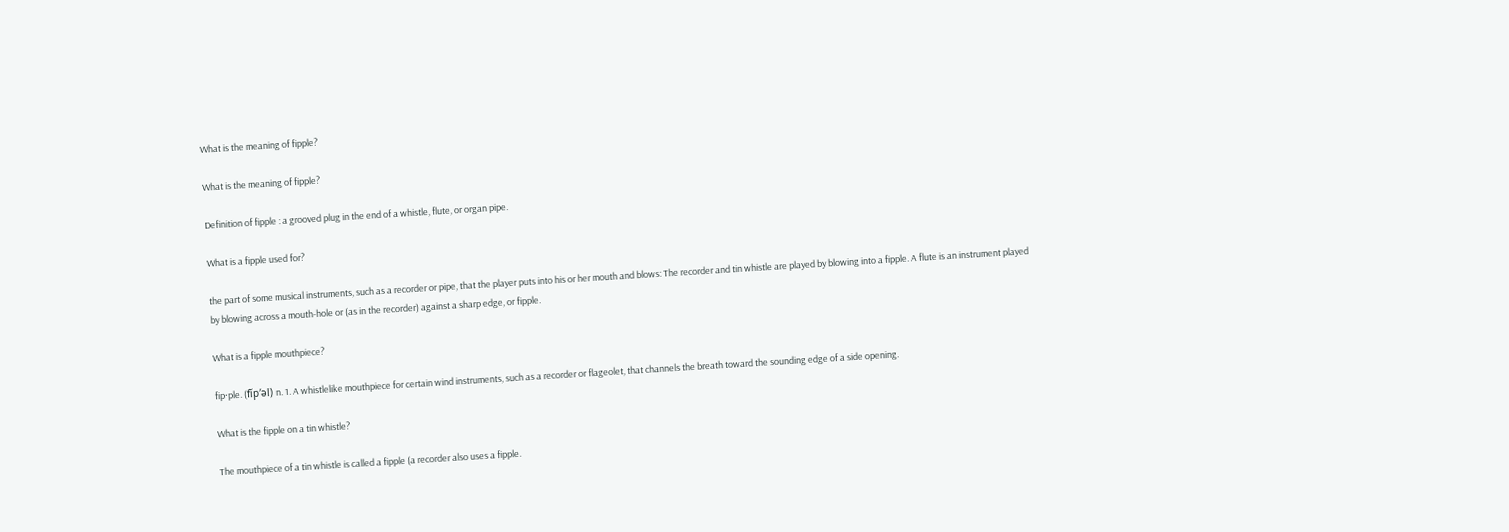What is the meaning of fipple?

What is the meaning of fipple?

Definition of fipple : a grooved plug in the end of a whistle, flute, or organ pipe.

What is a fipple used for?

the part of some musical instruments, such as a recorder or pipe, that the player puts into his or her mouth and blows: The recorder and tin whistle are played by blowing into a fipple. A flute is an instrument played by blowing across a mouth-hole or (as in the recorder) against a sharp edge, or fipple.

What is a fipple mouthpiece?

fip·ple. (fĭp′əl) n. 1. A whistlelike mouthpiece for certain wind instruments, such as a recorder or flageolet, that channels the breath toward the sounding edge of a side opening.

What is the fipple on a tin whistle?

The mouthpiece of a tin whistle is called a fipple (a recorder also uses a fipple.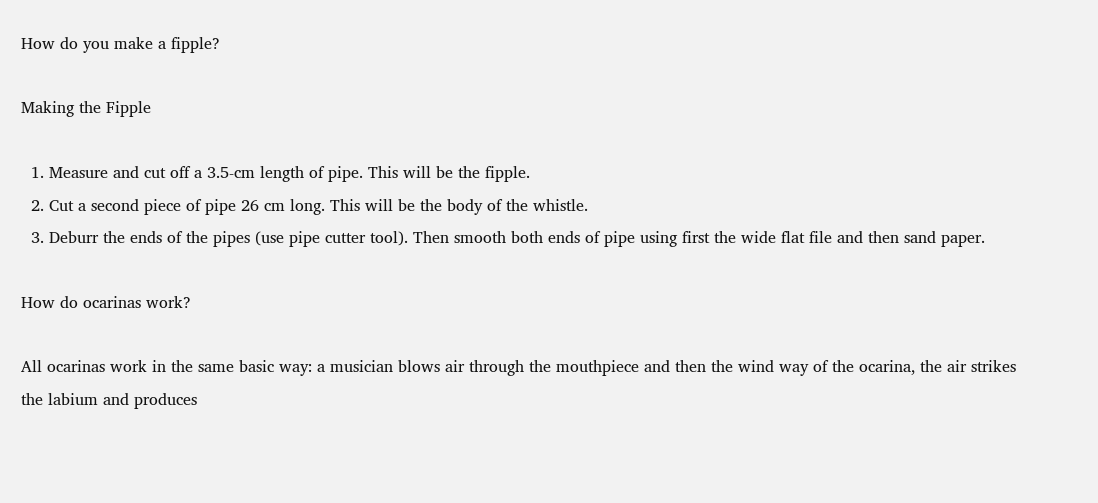How do you make a fipple?

Making the Fipple

  1. Measure and cut off a 3.5-cm length of pipe. This will be the fipple.
  2. Cut a second piece of pipe 26 cm long. This will be the body of the whistle.
  3. Deburr the ends of the pipes (use pipe cutter tool). Then smooth both ends of pipe using first the wide flat file and then sand paper.

How do ocarinas work?

All ocarinas work in the same basic way: a musician blows air through the mouthpiece and then the wind way of the ocarina, the air strikes the labium and produces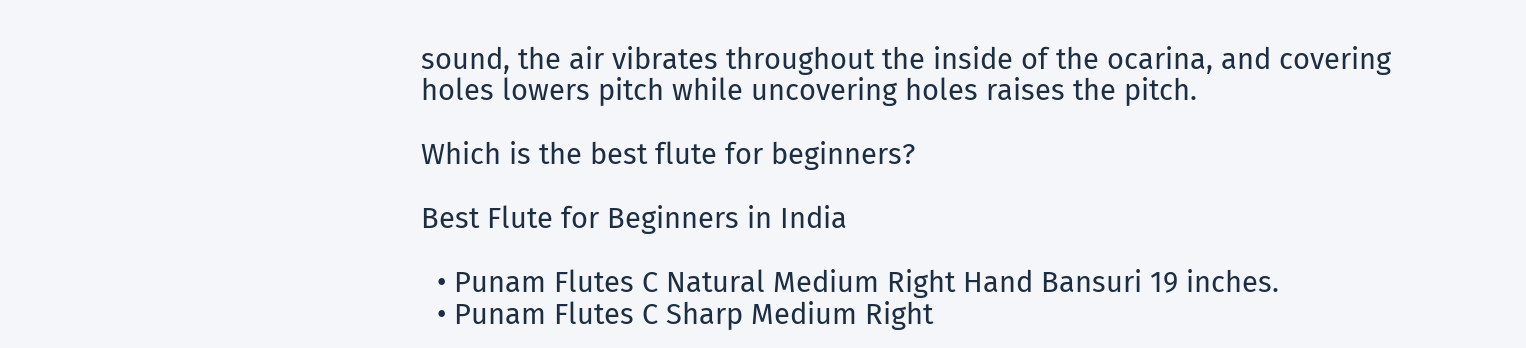sound, the air vibrates throughout the inside of the ocarina, and covering holes lowers pitch while uncovering holes raises the pitch.

Which is the best flute for beginners?

Best Flute for Beginners in India

  • Punam Flutes C Natural Medium Right Hand Bansuri 19 inches.
  • Punam Flutes C Sharp Medium Right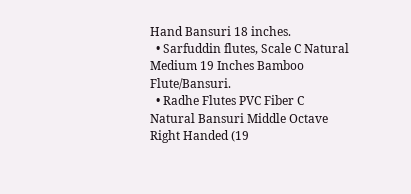Hand Bansuri 18 inches.
  • Sarfuddin flutes, Scale C Natural Medium 19 Inches Bamboo Flute/Bansuri.
  • Radhe Flutes PVC Fiber C Natural Bansuri Middle Octave Right Handed (19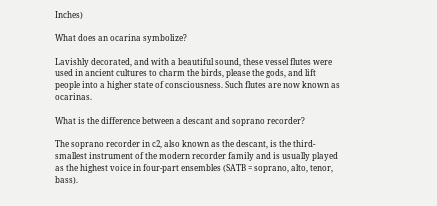Inches)

What does an ocarina symbolize?

Lavishly decorated, and with a beautiful sound, these vessel flutes were used in ancient cultures to charm the birds, please the gods, and lift people into a higher state of consciousness. Such flutes are now known as ocarinas.

What is the difference between a descant and soprano recorder?

The soprano recorder in c2, also known as the descant, is the third-smallest instrument of the modern recorder family and is usually played as the highest voice in four-part ensembles (SATB = soprano, alto, tenor, bass).